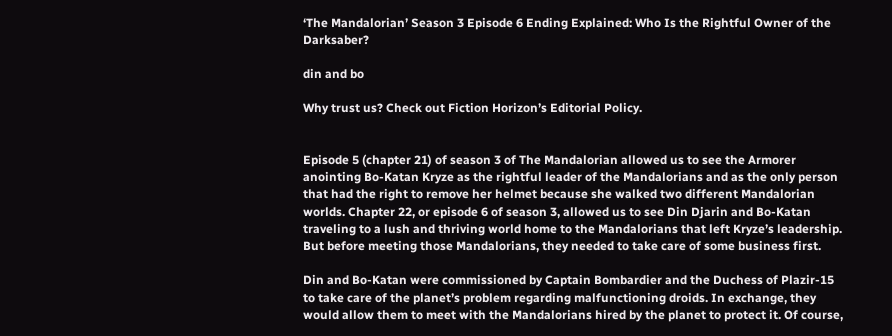‘The Mandalorian’ Season 3 Episode 6 Ending Explained: Who Is the Rightful Owner of the Darksaber?

din and bo

Why trust us? Check out Fiction Horizon’s Editorial Policy.


Episode 5 (chapter 21) of season 3 of The Mandalorian allowed us to see the Armorer anointing Bo-Katan Kryze as the rightful leader of the Mandalorians and as the only person that had the right to remove her helmet because she walked two different Mandalorian worlds. Chapter 22, or episode 6 of season 3, allowed us to see Din Djarin and Bo-Katan traveling to a lush and thriving world home to the Mandalorians that left Kryze’s leadership. But before meeting those Mandalorians, they needed to take care of some business first.

Din and Bo-Katan were commissioned by Captain Bombardier and the Duchess of Plazir-15 to take care of the planet’s problem regarding malfunctioning droids. In exchange, they would allow them to meet with the Mandalorians hired by the planet to protect it. Of course,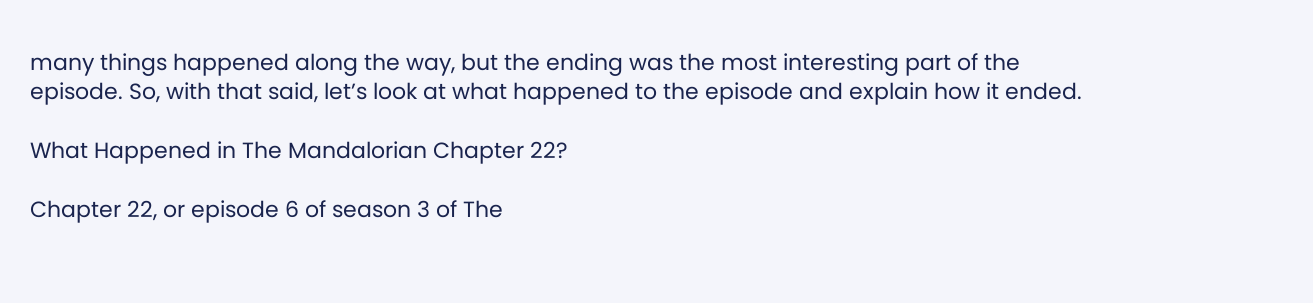many things happened along the way, but the ending was the most interesting part of the episode. So, with that said, let’s look at what happened to the episode and explain how it ended.

What Happened in The Mandalorian Chapter 22?

Chapter 22, or episode 6 of season 3 of The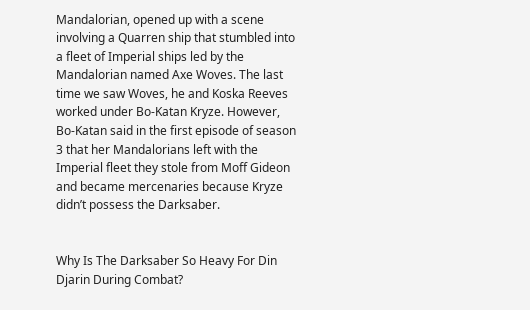Mandalorian, opened up with a scene involving a Quarren ship that stumbled into a fleet of Imperial ships led by the Mandalorian named Axe Woves. The last time we saw Woves, he and Koska Reeves worked under Bo-Katan Kryze. However, Bo-Katan said in the first episode of season 3 that her Mandalorians left with the Imperial fleet they stole from Moff Gideon and became mercenaries because Kryze didn’t possess the Darksaber.


Why Is The Darksaber So Heavy For Din Djarin During Combat?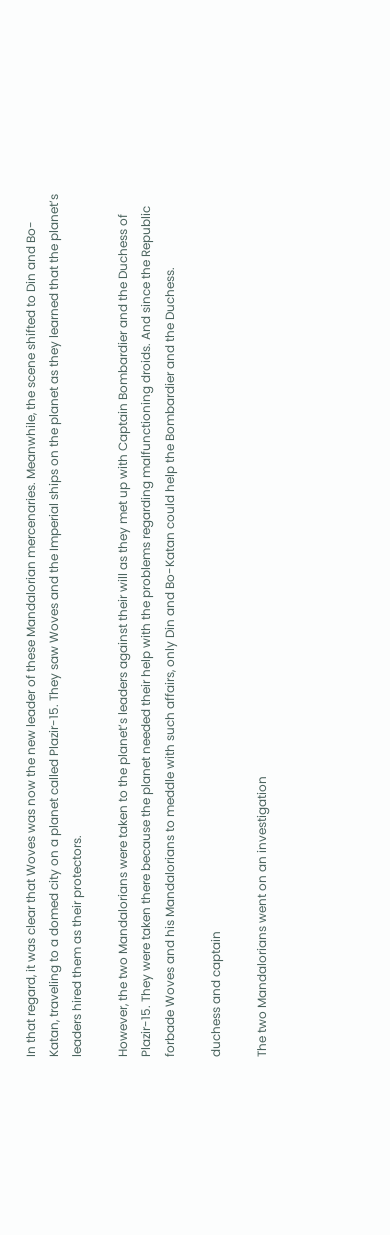In that regard, it was clear that Woves was now the new leader of these Mandalorian mercenaries. Meanwhile, the scene shifted to Din and Bo-Katan, traveling to a domed city on a planet called Plazir-15. They saw Woves and the Imperial ships on the planet as they learned that the planet’s leaders hired them as their protectors.

However, the two Mandalorians were taken to the planet’s leaders against their will as they met up with Captain Bombardier and the Duchess of Plazir-15. They were taken there because the planet needed their help with the problems regarding malfunctioning droids. And since the Republic forbade Woves and his Mandalorians to meddle with such affairs, only Din and Bo-Katan could help the Bombardier and the Duchess.

duchess and captain

The two Mandalorians went on an investigation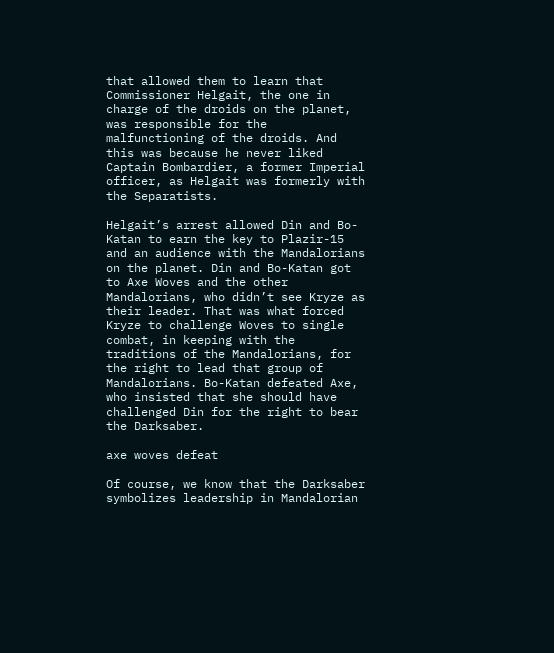that allowed them to learn that Commissioner Helgait, the one in charge of the droids on the planet, was responsible for the malfunctioning of the droids. And this was because he never liked Captain Bombardier, a former Imperial officer, as Helgait was formerly with the Separatists.

Helgait’s arrest allowed Din and Bo-Katan to earn the key to Plazir-15 and an audience with the Mandalorians on the planet. Din and Bo-Katan got to Axe Woves and the other Mandalorians, who didn’t see Kryze as their leader. That was what forced Kryze to challenge Woves to single combat, in keeping with the traditions of the Mandalorians, for the right to lead that group of Mandalorians. Bo-Katan defeated Axe, who insisted that she should have challenged Din for the right to bear the Darksaber.

axe woves defeat

Of course, we know that the Darksaber symbolizes leadership in Mandalorian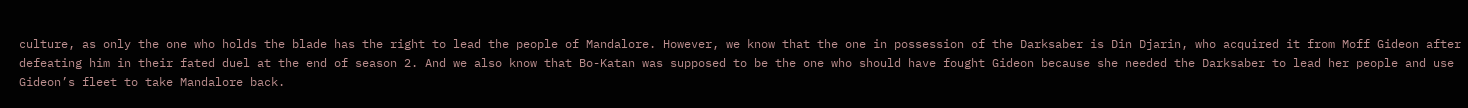culture, as only the one who holds the blade has the right to lead the people of Mandalore. However, we know that the one in possession of the Darksaber is Din Djarin, who acquired it from Moff Gideon after defeating him in their fated duel at the end of season 2. And we also know that Bo-Katan was supposed to be the one who should have fought Gideon because she needed the Darksaber to lead her people and use Gideon’s fleet to take Mandalore back.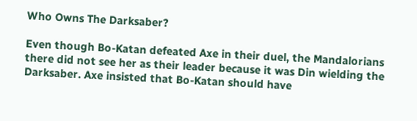Who Owns The Darksaber?

Even though Bo-Katan defeated Axe in their duel, the Mandalorians there did not see her as their leader because it was Din wielding the Darksaber. Axe insisted that Bo-Katan should have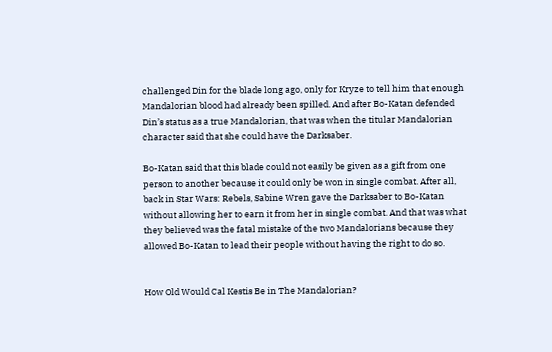challenged Din for the blade long ago, only for Kryze to tell him that enough Mandalorian blood had already been spilled. And after Bo-Katan defended Din’s status as a true Mandalorian, that was when the titular Mandalorian character said that she could have the Darksaber.

Bo-Katan said that this blade could not easily be given as a gift from one person to another because it could only be won in single combat. After all, back in Star Wars: Rebels, Sabine Wren gave the Darksaber to Bo-Katan without allowing her to earn it from her in single combat. And that was what they believed was the fatal mistake of the two Mandalorians because they allowed Bo-Katan to lead their people without having the right to do so.


How Old Would Cal Kestis Be in The Mandalorian?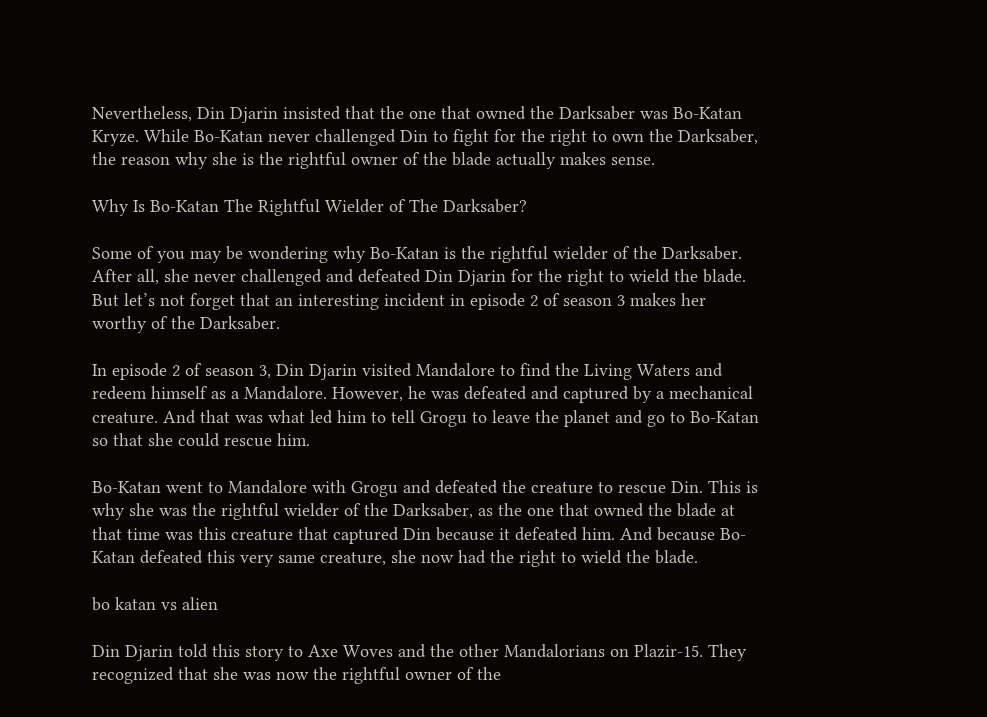Nevertheless, Din Djarin insisted that the one that owned the Darksaber was Bo-Katan Kryze. While Bo-Katan never challenged Din to fight for the right to own the Darksaber, the reason why she is the rightful owner of the blade actually makes sense.

Why Is Bo-Katan The Rightful Wielder of The Darksaber?

Some of you may be wondering why Bo-Katan is the rightful wielder of the Darksaber. After all, she never challenged and defeated Din Djarin for the right to wield the blade. But let’s not forget that an interesting incident in episode 2 of season 3 makes her worthy of the Darksaber.

In episode 2 of season 3, Din Djarin visited Mandalore to find the Living Waters and redeem himself as a Mandalore. However, he was defeated and captured by a mechanical creature. And that was what led him to tell Grogu to leave the planet and go to Bo-Katan so that she could rescue him.

Bo-Katan went to Mandalore with Grogu and defeated the creature to rescue Din. This is why she was the rightful wielder of the Darksaber, as the one that owned the blade at that time was this creature that captured Din because it defeated him. And because Bo-Katan defeated this very same creature, she now had the right to wield the blade.

bo katan vs alien

Din Djarin told this story to Axe Woves and the other Mandalorians on Plazir-15. They recognized that she was now the rightful owner of the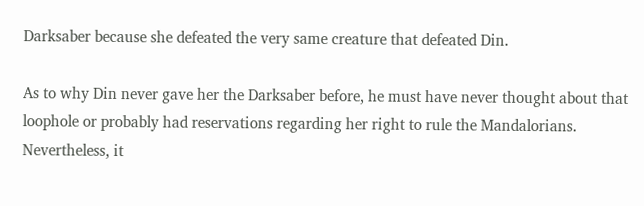Darksaber because she defeated the very same creature that defeated Din.

As to why Din never gave her the Darksaber before, he must have never thought about that loophole or probably had reservations regarding her right to rule the Mandalorians. Nevertheless, it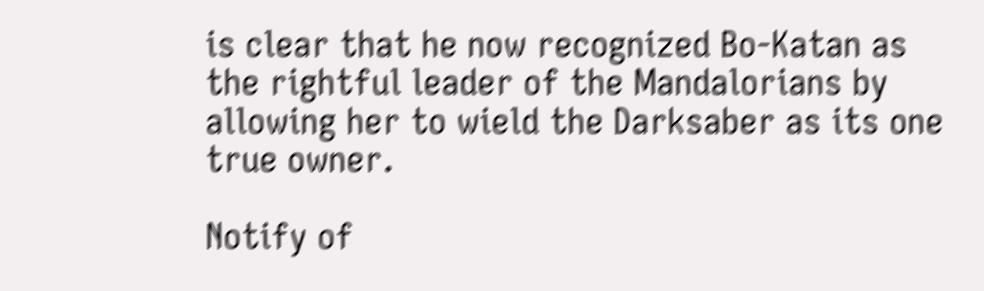is clear that he now recognized Bo-Katan as the rightful leader of the Mandalorians by allowing her to wield the Darksaber as its one true owner.

Notify of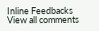Inline Feedbacks
View all comments